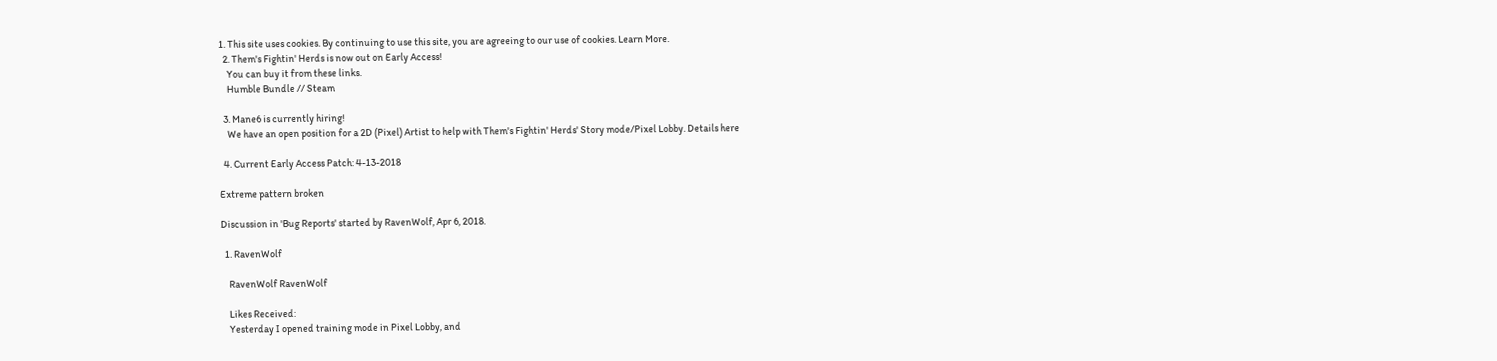1. This site uses cookies. By continuing to use this site, you are agreeing to our use of cookies. Learn More.
  2. Them's Fightin' Herds is now out on Early Access!
    You can buy it from these links.
    Humble Bundle // Steam

  3. Mane6 is currently hiring!
    We have an open position for a 2D (Pixel) Artist to help with Them's Fightin' Herds' Story mode/Pixel Lobby. Details here

  4. Current Early Access Patch: 4-13-2018

Extreme pattern broken

Discussion in 'Bug Reports' started by RavenWolf, Apr 6, 2018.

  1. RavenWolf

    RavenWolf RavenWolf

    Likes Received:
    Yesterday I opened training mode in Pixel Lobby, and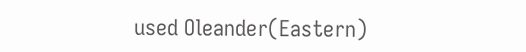used Oleander(Eastern)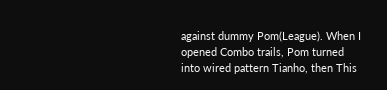against dummy Pom(League). When I opened Combo trails, Pom turned into wired pattern Tianho, then This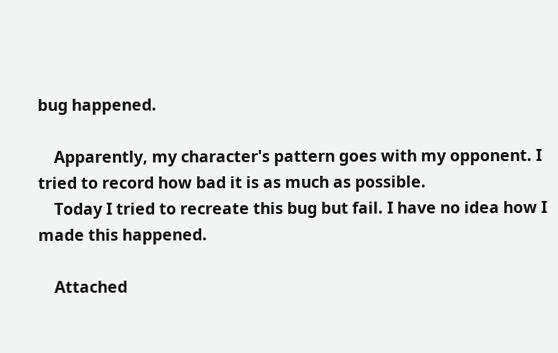bug happened.

    Apparently, my character's pattern goes with my opponent. I tried to record how bad it is as much as possible.
    Today I tried to recreate this bug but fail. I have no idea how I made this happened.

    Attached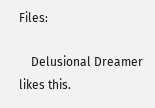Files:

    Delusional Dreamer likes this.